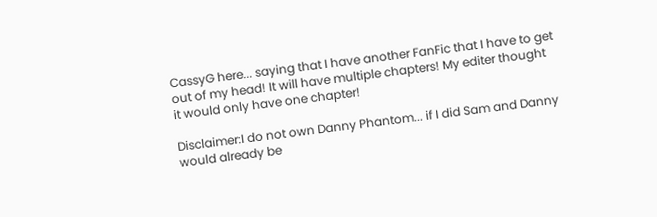CassyG here... saying that I have another FanFic that I have to get out of my head! It will have multiple chapters! My editer thought it would only have one chapter!

Disclaimer:I do not own Danny Phantom... if I did Sam and Danny would already be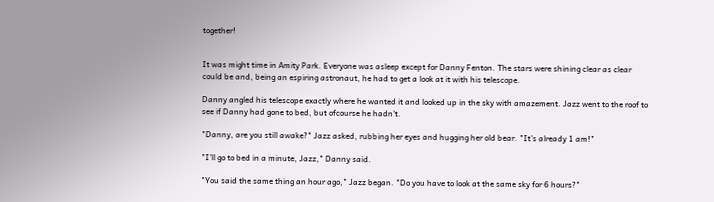together!


It was might time in Amity Park. Everyone was asleep except for Danny Fenton. The stars were shining clear as clear could be and, being an espiring astronaut, he had to get a look at it with his telescope.

Danny angled his telescope exactly where he wanted it and looked up in the sky with amazement. Jazz went to the roof to see if Danny had gone to bed, but ofcourse he hadn't.

"Danny, are you still awake?" Jazz asked, rubbing her eyes and hugging her old bear. "It's already 1 am!"

"I'll go to bed in a minute, Jazz," Danny said.

"You said the same thing an hour ago," Jazz began. "Do you have to look at the same sky for 6 hours?"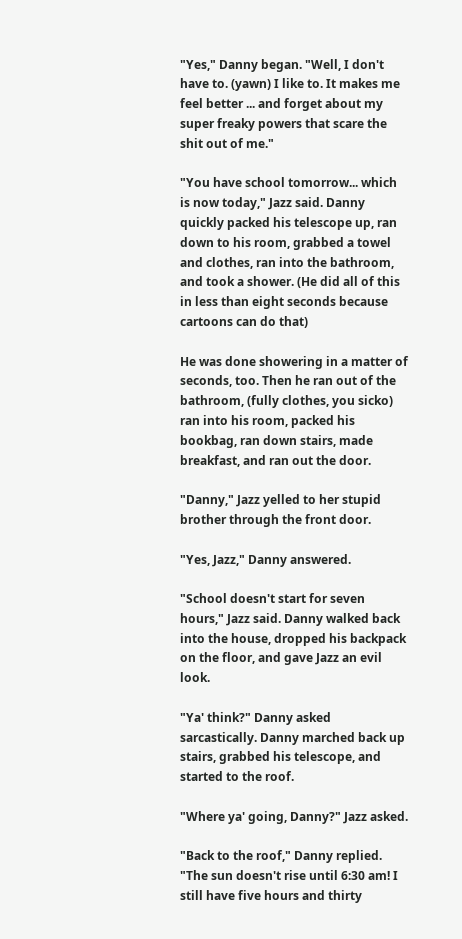"Yes," Danny began. "Well, I don't have to. (yawn) I like to. It makes me feel better ... and forget about my super freaky powers that scare the shit out of me."

"You have school tomorrow... which is now today," Jazz said. Danny quickly packed his telescope up, ran down to his room, grabbed a towel and clothes, ran into the bathroom, and took a shower. (He did all of this in less than eight seconds because cartoons can do that)

He was done showering in a matter of seconds, too. Then he ran out of the bathroom, (fully clothes, you sicko) ran into his room, packed his bookbag, ran down stairs, made breakfast, and ran out the door.

"Danny," Jazz yelled to her stupid brother through the front door.

"Yes, Jazz," Danny answered.

"School doesn't start for seven hours," Jazz said. Danny walked back into the house, dropped his backpack on the floor, and gave Jazz an evil look.

"Ya' think?" Danny asked sarcastically. Danny marched back up stairs, grabbed his telescope, and started to the roof.

"Where ya' going, Danny?" Jazz asked.

"Back to the roof," Danny replied. "The sun doesn't rise until 6:30 am! I still have five hours and thirty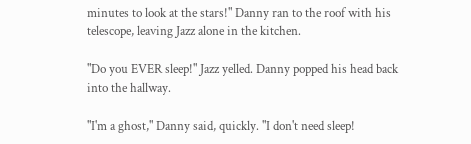minutes to look at the stars!" Danny ran to the roof with his telescope, leaving Jazz alone in the kitchen.

"Do you EVER sleep!" Jazz yelled. Danny popped his head back into the hallway.

"I'm a ghost," Danny said, quickly. "I don't need sleep!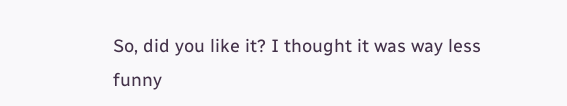So, did you like it? I thought it was way less funny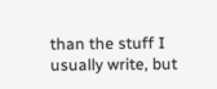than the stuff I usually write, but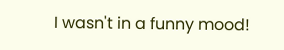I wasn't in a funny mood!